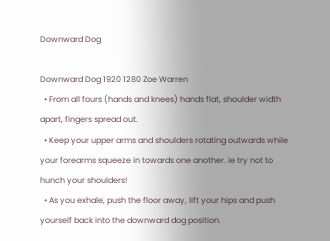Downward Dog

Downward Dog 1920 1280 Zoe Warren
  • From all fours (hands and knees) hands flat, shoulder width apart, fingers spread out.
  • Keep your upper arms and shoulders rotating outwards while your forearms squeeze in towards one another. ie try not to hunch your shoulders!
  • As you exhale, push the floor away, lift your hips and push yourself back into the downward dog position.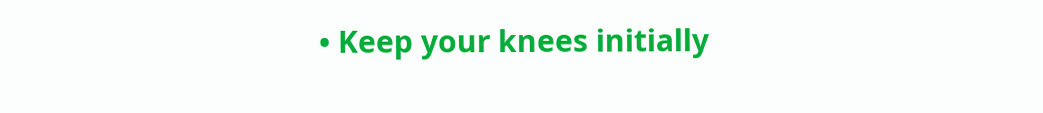• Keep your knees initially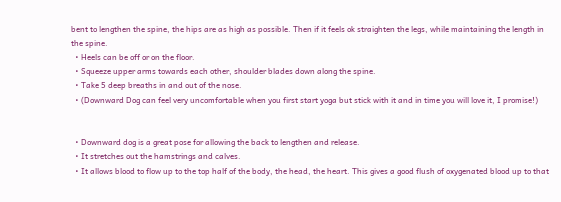bent to lengthen the spine, the hips are as high as possible. Then if it feels ok straighten the legs, while maintaining the length in the spine.
  • Heels can be off or on the floor.
  • Squeeze upper arms towards each other, shoulder blades down along the spine.
  • Take 5 deep breaths in and out of the nose.
  • (Downward Dog can feel very uncomfortable when you first start yoga but stick with it and in time you will love it, I promise!)


  • Downward dog is a great pose for allowing the back to lengthen and release.
  • It stretches out the hamstrings and calves.
  • It allows blood to flow up to the top half of the body, the head, the heart. This gives a good flush of oxygenated blood up to that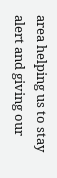area helping us to stay alert and giving our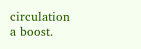circulation a boost.